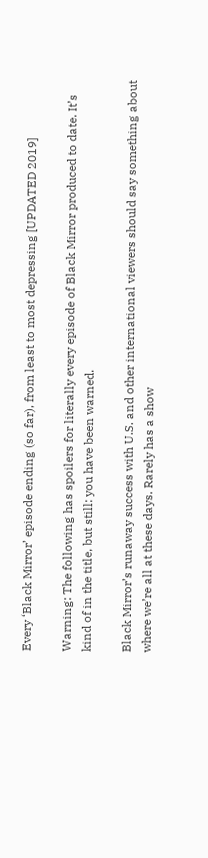Every ‘Black Mirror’ episode ending (so far), from least to most depressing [UPDATED 2019]

Warning: The following has spoilers for literally every episode of Black Mirror produced to date. It’s kind of in the title, but still: you have been warned.

Black Mirror’s runaway success with U.S. and other international viewers should say something about where we’re all at these days. Rarely has a show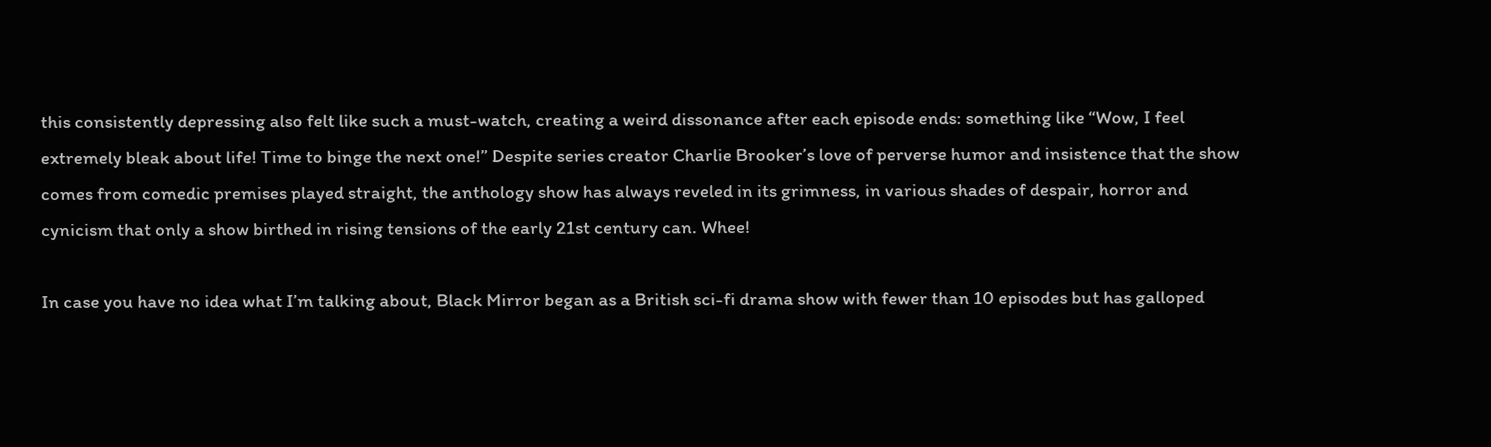this consistently depressing also felt like such a must-watch, creating a weird dissonance after each episode ends: something like “Wow, I feel extremely bleak about life! Time to binge the next one!” Despite series creator Charlie Brooker’s love of perverse humor and insistence that the show comes from comedic premises played straight, the anthology show has always reveled in its grimness, in various shades of despair, horror and cynicism that only a show birthed in rising tensions of the early 21st century can. Whee!

In case you have no idea what I’m talking about, Black Mirror began as a British sci-fi drama show with fewer than 10 episodes but has galloped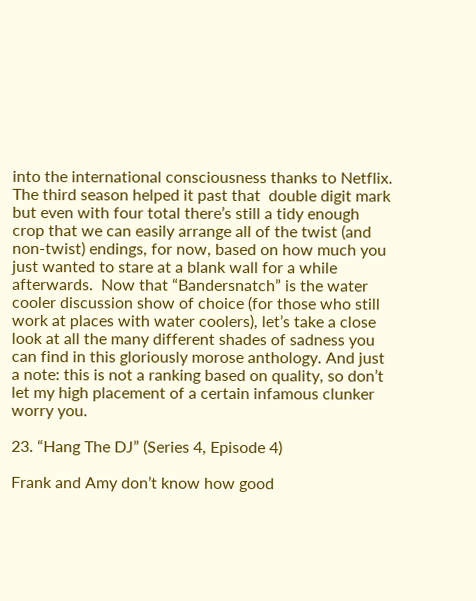into the international consciousness thanks to Netflix. The third season helped it past that  double digit mark but even with four total there’s still a tidy enough crop that we can easily arrange all of the twist (and non-twist) endings, for now, based on how much you just wanted to stare at a blank wall for a while afterwards.  Now that “Bandersnatch” is the water cooler discussion show of choice (for those who still work at places with water coolers), let’s take a close look at all the many different shades of sadness you can find in this gloriously morose anthology. And just a note: this is not a ranking based on quality, so don’t let my high placement of a certain infamous clunker worry you.

23. “Hang The DJ” (Series 4, Episode 4)

Frank and Amy don’t know how good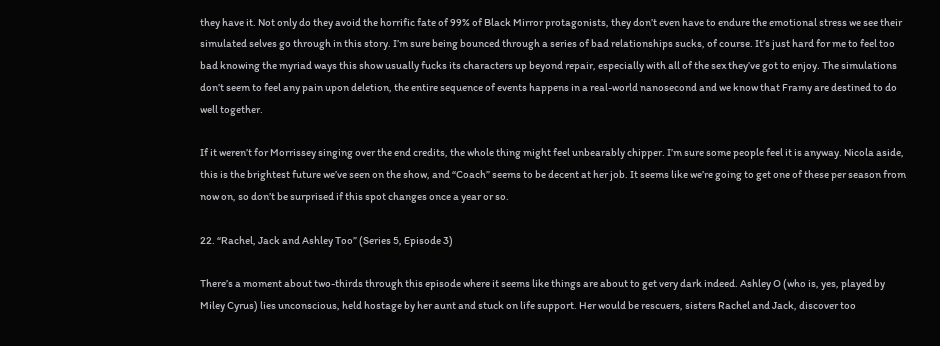they have it. Not only do they avoid the horrific fate of 99% of Black Mirror protagonists, they don’t even have to endure the emotional stress we see their simulated selves go through in this story. I’m sure being bounced through a series of bad relationships sucks, of course. It’s just hard for me to feel too bad knowing the myriad ways this show usually fucks its characters up beyond repair, especially with all of the sex they’ve got to enjoy. The simulations don’t seem to feel any pain upon deletion, the entire sequence of events happens in a real-world nanosecond and we know that Framy are destined to do well together.

If it weren’t for Morrissey singing over the end credits, the whole thing might feel unbearably chipper. I’m sure some people feel it is anyway. Nicola aside, this is the brightest future we’ve seen on the show, and “Coach” seems to be decent at her job. It seems like we’re going to get one of these per season from now on, so don’t be surprised if this spot changes once a year or so.

22. “Rachel, Jack and Ashley Too” (Series 5, Episode 3)

There’s a moment about two-thirds through this episode where it seems like things are about to get very dark indeed. Ashley O (who is, yes, played by Miley Cyrus) lies unconscious, held hostage by her aunt and stuck on life support. Her would be rescuers, sisters Rachel and Jack, discover too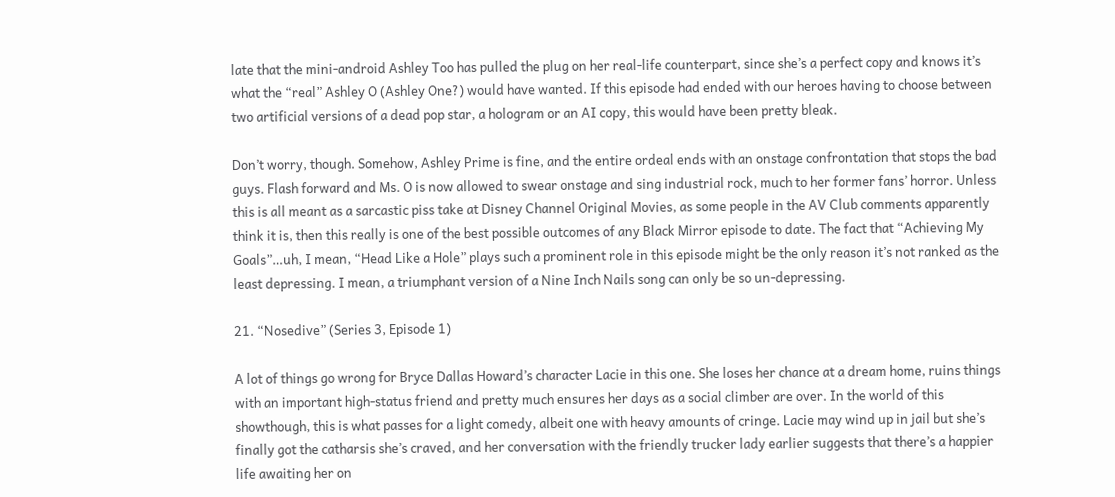late that the mini-android Ashley Too has pulled the plug on her real-life counterpart, since she’s a perfect copy and knows it’s what the “real” Ashley O (Ashley One?) would have wanted. If this episode had ended with our heroes having to choose between two artificial versions of a dead pop star, a hologram or an AI copy, this would have been pretty bleak.

Don’t worry, though. Somehow, Ashley Prime is fine, and the entire ordeal ends with an onstage confrontation that stops the bad guys. Flash forward and Ms. O is now allowed to swear onstage and sing industrial rock, much to her former fans’ horror. Unless this is all meant as a sarcastic piss take at Disney Channel Original Movies, as some people in the AV Club comments apparently think it is, then this really is one of the best possible outcomes of any Black Mirror episode to date. The fact that “Achieving My Goals”…uh, I mean, “Head Like a Hole” plays such a prominent role in this episode might be the only reason it’s not ranked as the least depressing. I mean, a triumphant version of a Nine Inch Nails song can only be so un-depressing.

21. “Nosedive” (Series 3, Episode 1)

A lot of things go wrong for Bryce Dallas Howard’s character Lacie in this one. She loses her chance at a dream home, ruins things with an important high-status friend and pretty much ensures her days as a social climber are over. In the world of this showthough, this is what passes for a light comedy, albeit one with heavy amounts of cringe. Lacie may wind up in jail but she’s finally got the catharsis she’s craved, and her conversation with the friendly trucker lady earlier suggests that there’s a happier life awaiting her on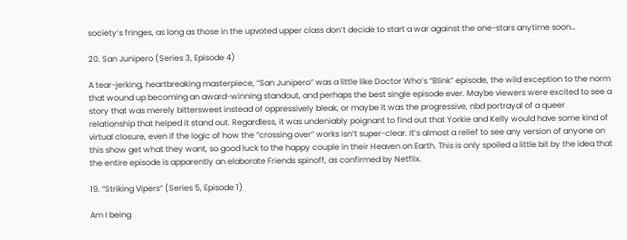society’s fringes, as long as those in the upvoted upper class don’t decide to start a war against the one-stars anytime soon…

20. San Junipero (Series 3, Episode 4)

A tear-jerking, heartbreaking masterpiece, “San Junipero” was a little like Doctor Who‘s “Blink” episode, the wild exception to the norm that wound up becoming an award-winning standout, and perhaps the best single episode ever. Maybe viewers were excited to see a story that was merely bittersweet instead of oppressively bleak, or maybe it was the progressive, nbd portrayal of a queer relationship that helped it stand out. Regardless, it was undeniably poignant to find out that Yorkie and Kelly would have some kind of virtual closure, even if the logic of how the “crossing over” works isn’t super-clear. It’s almost a relief to see any version of anyone on this show get what they want, so good luck to the happy couple in their Heaven on Earth. This is only spoiled a little bit by the idea that the entire episode is apparently an elaborate Friends spinoff, as confirmed by Netflix.

19. “Striking Vipers” (Series 5, Episode 1)

Am I being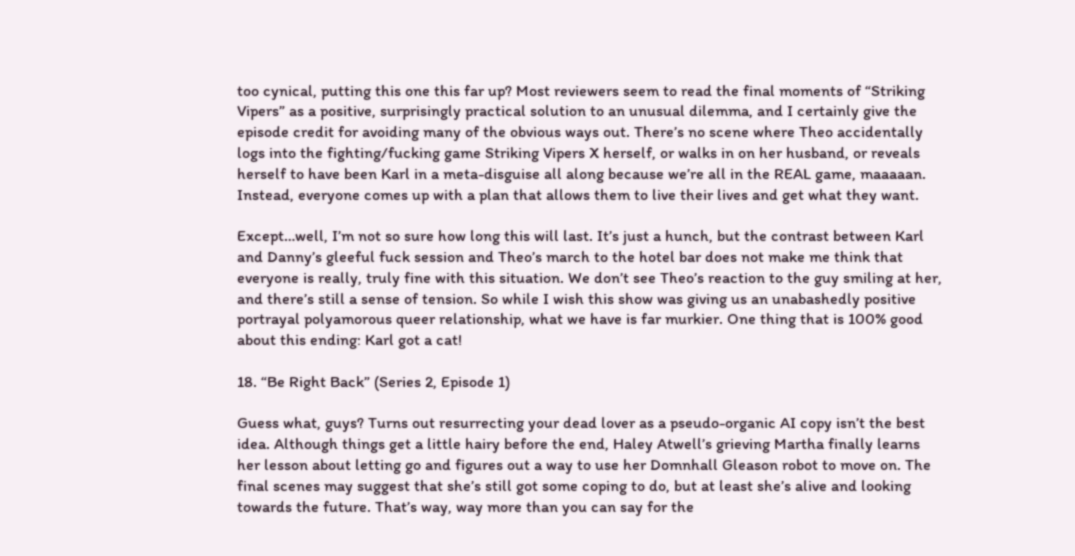too cynical, putting this one this far up? Most reviewers seem to read the final moments of “Striking Vipers” as a positive, surprisingly practical solution to an unusual dilemma, and I certainly give the episode credit for avoiding many of the obvious ways out. There’s no scene where Theo accidentally logs into the fighting/fucking game Striking Vipers X herself, or walks in on her husband, or reveals herself to have been Karl in a meta-disguise all along because we’re all in the REAL game, maaaaan. Instead, everyone comes up with a plan that allows them to live their lives and get what they want.

Except…well, I’m not so sure how long this will last. It’s just a hunch, but the contrast between Karl and Danny’s gleeful fuck session and Theo’s march to the hotel bar does not make me think that everyone is really, truly fine with this situation. We don’t see Theo’s reaction to the guy smiling at her, and there’s still a sense of tension. So while I wish this show was giving us an unabashedly positive portrayal polyamorous queer relationship, what we have is far murkier. One thing that is 100% good about this ending: Karl got a cat!

18. “Be Right Back” (Series 2, Episode 1)

Guess what, guys? Turns out resurrecting your dead lover as a pseudo-organic AI copy isn’t the best idea. Although things get a little hairy before the end, Haley Atwell’s grieving Martha finally learns her lesson about letting go and figures out a way to use her Domnhall Gleason robot to move on. The final scenes may suggest that she’s still got some coping to do, but at least she’s alive and looking towards the future. That’s way, way more than you can say for the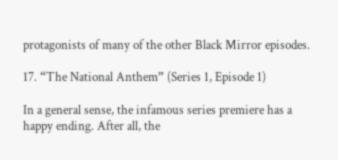protagonists of many of the other Black Mirror episodes.

17. “The National Anthem” (Series 1, Episode 1)

In a general sense, the infamous series premiere has a happy ending. After all, the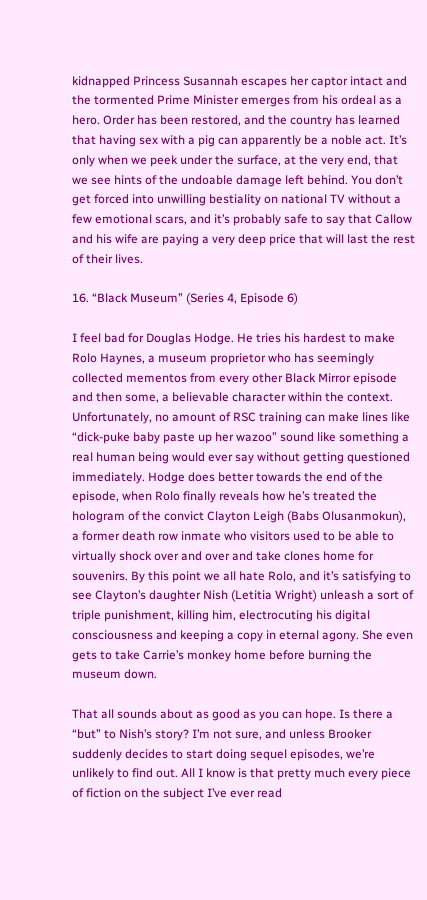kidnapped Princess Susannah escapes her captor intact and the tormented Prime Minister emerges from his ordeal as a hero. Order has been restored, and the country has learned that having sex with a pig can apparently be a noble act. It’s only when we peek under the surface, at the very end, that we see hints of the undoable damage left behind. You don’t get forced into unwilling bestiality on national TV without a few emotional scars, and it’s probably safe to say that Callow and his wife are paying a very deep price that will last the rest of their lives.

16. “Black Museum” (Series 4, Episode 6)

I feel bad for Douglas Hodge. He tries his hardest to make Rolo Haynes, a museum proprietor who has seemingly collected mementos from every other Black Mirror episode and then some, a believable character within the context. Unfortunately, no amount of RSC training can make lines like “dick-puke baby paste up her wazoo” sound like something a real human being would ever say without getting questioned immediately. Hodge does better towards the end of the episode, when Rolo finally reveals how he’s treated the hologram of the convict Clayton Leigh (Babs Olusanmokun), a former death row inmate who visitors used to be able to virtually shock over and over and take clones home for souvenirs. By this point we all hate Rolo, and it’s satisfying to see Clayton’s daughter Nish (Letitia Wright) unleash a sort of triple punishment, killing him, electrocuting his digital consciousness and keeping a copy in eternal agony. She even gets to take Carrie’s monkey home before burning the museum down.

That all sounds about as good as you can hope. Is there a “but” to Nish’s story? I’m not sure, and unless Brooker suddenly decides to start doing sequel episodes, we’re unlikely to find out. All I know is that pretty much every piece of fiction on the subject I’ve ever read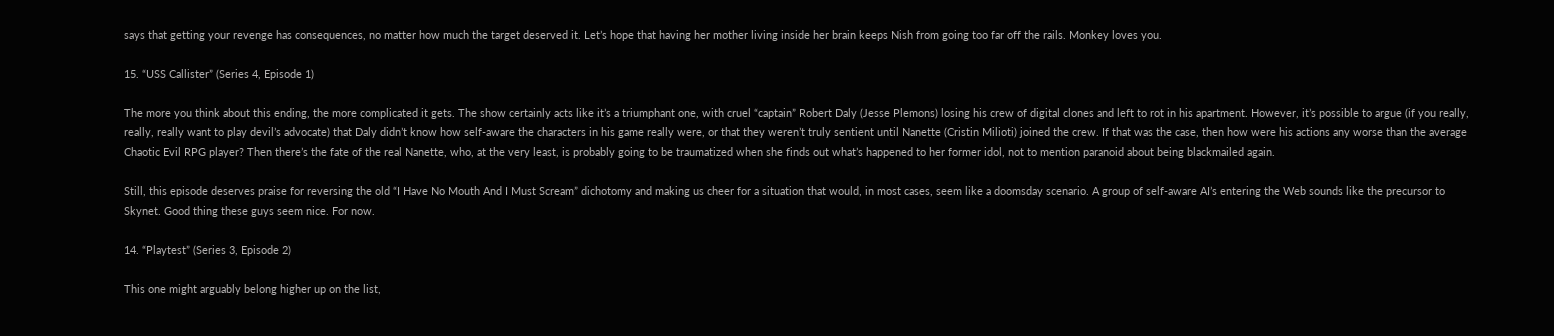says that getting your revenge has consequences, no matter how much the target deserved it. Let’s hope that having her mother living inside her brain keeps Nish from going too far off the rails. Monkey loves you.

15. “USS Callister” (Series 4, Episode 1)

The more you think about this ending, the more complicated it gets. The show certainly acts like it’s a triumphant one, with cruel “captain” Robert Daly (Jesse Plemons) losing his crew of digital clones and left to rot in his apartment. However, it’s possible to argue (if you really, really, really want to play devil’s advocate) that Daly didn’t know how self-aware the characters in his game really were, or that they weren’t truly sentient until Nanette (Cristin Milioti) joined the crew. If that was the case, then how were his actions any worse than the average Chaotic Evil RPG player? Then there’s the fate of the real Nanette, who, at the very least, is probably going to be traumatized when she finds out what’s happened to her former idol, not to mention paranoid about being blackmailed again.

Still, this episode deserves praise for reversing the old “I Have No Mouth And I Must Scream” dichotomy and making us cheer for a situation that would, in most cases, seem like a doomsday scenario. A group of self-aware AI’s entering the Web sounds like the precursor to Skynet. Good thing these guys seem nice. For now.

14. “Playtest” (Series 3, Episode 2)

This one might arguably belong higher up on the list,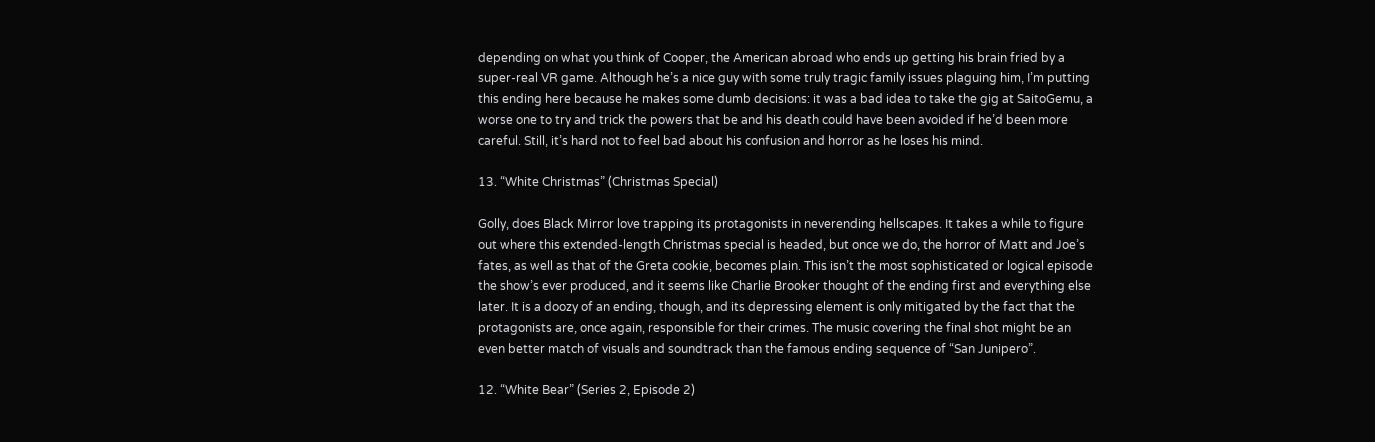depending on what you think of Cooper, the American abroad who ends up getting his brain fried by a super-real VR game. Although he’s a nice guy with some truly tragic family issues plaguing him, I’m putting this ending here because he makes some dumb decisions: it was a bad idea to take the gig at SaitoGemu, a worse one to try and trick the powers that be and his death could have been avoided if he’d been more careful. Still, it’s hard not to feel bad about his confusion and horror as he loses his mind.

13. “White Christmas” (Christmas Special)

Golly, does Black Mirror love trapping its protagonists in neverending hellscapes. It takes a while to figure out where this extended-length Christmas special is headed, but once we do, the horror of Matt and Joe’s fates, as well as that of the Greta cookie, becomes plain. This isn’t the most sophisticated or logical episode the show’s ever produced, and it seems like Charlie Brooker thought of the ending first and everything else later. It is a doozy of an ending, though, and its depressing element is only mitigated by the fact that the protagonists are, once again, responsible for their crimes. The music covering the final shot might be an even better match of visuals and soundtrack than the famous ending sequence of “San Junipero”.

12. “White Bear” (Series 2, Episode 2)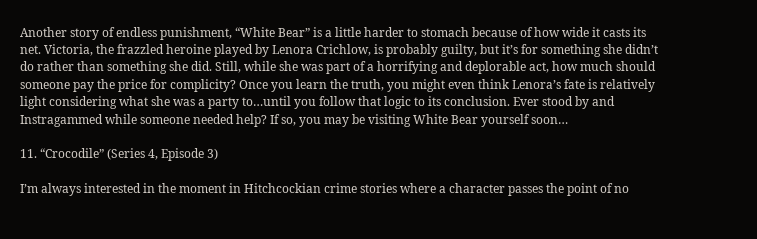Another story of endless punishment, “White Bear” is a little harder to stomach because of how wide it casts its net. Victoria, the frazzled heroine played by Lenora Crichlow, is probably guilty, but it’s for something she didn’t do rather than something she did. Still, while she was part of a horrifying and deplorable act, how much should someone pay the price for complicity? Once you learn the truth, you might even think Lenora’s fate is relatively light considering what she was a party to…until you follow that logic to its conclusion. Ever stood by and Instragammed while someone needed help? If so, you may be visiting White Bear yourself soon…

11. “Crocodile” (Series 4, Episode 3)

I’m always interested in the moment in Hitchcockian crime stories where a character passes the point of no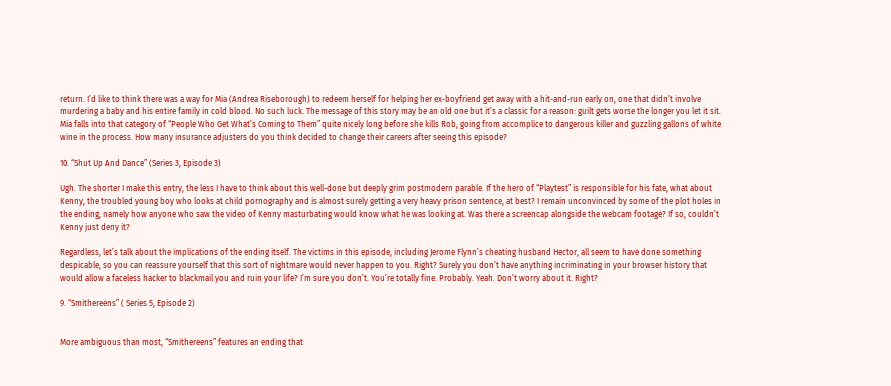return. I’d like to think there was a way for Mia (Andrea Riseborough) to redeem herself for helping her ex-boyfriend get away with a hit-and-run early on, one that didn’t involve murdering a baby and his entire family in cold blood. No such luck. The message of this story may be an old one but it’s a classic for a reason: guilt gets worse the longer you let it sit. Mia falls into that category of “People Who Get What’s Coming to Them” quite nicely long before she kills Rob, going from accomplice to dangerous killer and guzzling gallons of white wine in the process. How many insurance adjusters do you think decided to change their careers after seeing this episode?

10. “Shut Up And Dance” (Series 3, Episode 3)

Ugh. The shorter I make this entry, the less I have to think about this well-done but deeply grim postmodern parable. If the hero of “Playtest” is responsible for his fate, what about Kenny, the troubled young boy who looks at child pornography and is almost surely getting a very heavy prison sentence, at best? I remain unconvinced by some of the plot holes in the ending, namely how anyone who saw the video of Kenny masturbating would know what he was looking at. Was there a screencap alongside the webcam footage? If so, couldn’t Kenny just deny it?

Regardless, let’s talk about the implications of the ending itself. The victims in this episode, including Jerome Flynn’s cheating husband Hector, all seem to have done something despicable, so you can reassure yourself that this sort of nightmare would never happen to you. Right? Surely you don’t have anything incriminating in your browser history that would allow a faceless hacker to blackmail you and ruin your life? I’m sure you don’t. You’re totally fine. Probably. Yeah. Don’t worry about it. Right?

9. “Smithereens” ( Series 5, Episode 2)


More ambiguous than most, “Smithereens” features an ending that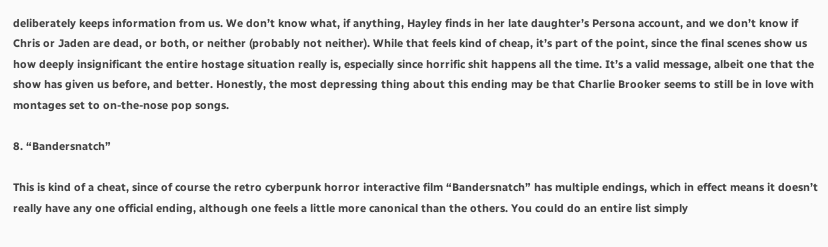deliberately keeps information from us. We don’t know what, if anything, Hayley finds in her late daughter’s Persona account, and we don’t know if Chris or Jaden are dead, or both, or neither (probably not neither). While that feels kind of cheap, it’s part of the point, since the final scenes show us how deeply insignificant the entire hostage situation really is, especially since horrific shit happens all the time. It’s a valid message, albeit one that the show has given us before, and better. Honestly, the most depressing thing about this ending may be that Charlie Brooker seems to still be in love with montages set to on-the-nose pop songs.

8. “Bandersnatch”

This is kind of a cheat, since of course the retro cyberpunk horror interactive film “Bandersnatch” has multiple endings, which in effect means it doesn’t really have any one official ending, although one feels a little more canonical than the others. You could do an entire list simply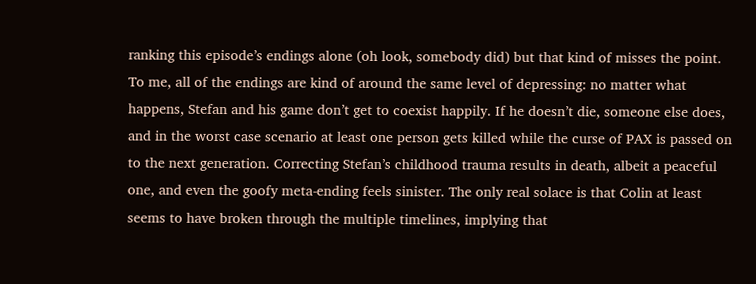ranking this episode’s endings alone (oh look, somebody did) but that kind of misses the point. To me, all of the endings are kind of around the same level of depressing: no matter what happens, Stefan and his game don’t get to coexist happily. If he doesn’t die, someone else does, and in the worst case scenario at least one person gets killed while the curse of PAX is passed on to the next generation. Correcting Stefan’s childhood trauma results in death, albeit a peaceful one, and even the goofy meta-ending feels sinister. The only real solace is that Colin at least seems to have broken through the multiple timelines, implying that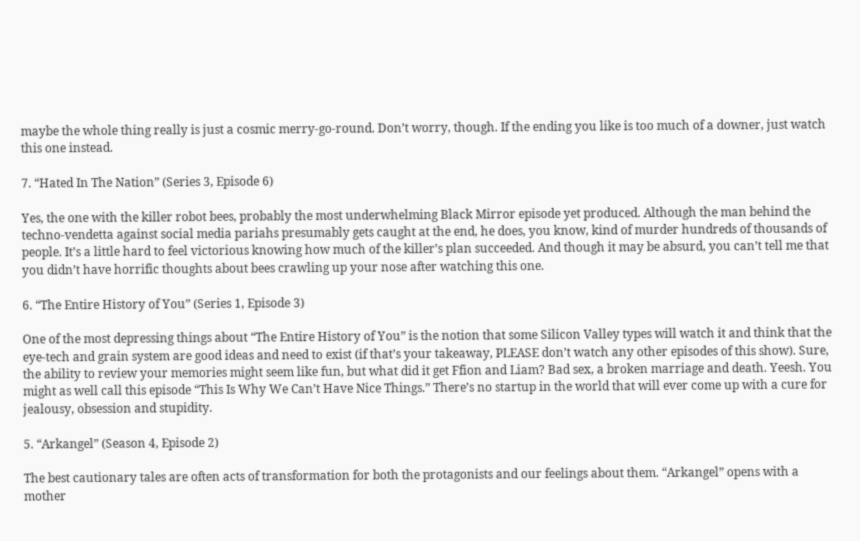maybe the whole thing really is just a cosmic merry-go-round. Don’t worry, though. If the ending you like is too much of a downer, just watch this one instead.

7. “Hated In The Nation” (Series 3, Episode 6)

Yes, the one with the killer robot bees, probably the most underwhelming Black Mirror episode yet produced. Although the man behind the techno-vendetta against social media pariahs presumably gets caught at the end, he does, you know, kind of murder hundreds of thousands of people. It’s a little hard to feel victorious knowing how much of the killer’s plan succeeded. And though it may be absurd, you can’t tell me that you didn’t have horrific thoughts about bees crawling up your nose after watching this one.

6. “The Entire History of You” (Series 1, Episode 3)

One of the most depressing things about “The Entire History of You” is the notion that some Silicon Valley types will watch it and think that the eye-tech and grain system are good ideas and need to exist (if that’s your takeaway, PLEASE don’t watch any other episodes of this show). Sure, the ability to review your memories might seem like fun, but what did it get Ffion and Liam? Bad sex, a broken marriage and death. Yeesh. You might as well call this episode “This Is Why We Can’t Have Nice Things.” There’s no startup in the world that will ever come up with a cure for jealousy, obsession and stupidity.

5. “Arkangel” (Season 4, Episode 2)

The best cautionary tales are often acts of transformation for both the protagonists and our feelings about them. “Arkangel” opens with a mother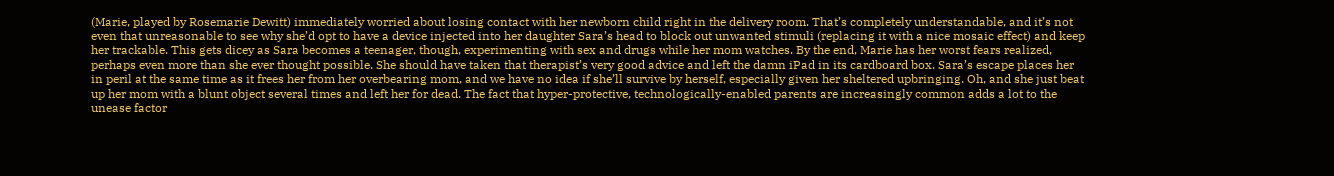(Marie, played by Rosemarie Dewitt) immediately worried about losing contact with her newborn child right in the delivery room. That’s completely understandable, and it’s not even that unreasonable to see why she’d opt to have a device injected into her daughter Sara’s head to block out unwanted stimuli (replacing it with a nice mosaic effect) and keep her trackable. This gets dicey as Sara becomes a teenager, though, experimenting with sex and drugs while her mom watches. By the end, Marie has her worst fears realized, perhaps even more than she ever thought possible. She should have taken that therapist’s very good advice and left the damn iPad in its cardboard box. Sara’s escape places her in peril at the same time as it frees her from her overbearing mom, and we have no idea if she’ll survive by herself, especially given her sheltered upbringing. Oh, and she just beat up her mom with a blunt object several times and left her for dead. The fact that hyper-protective, technologically-enabled parents are increasingly common adds a lot to the unease factor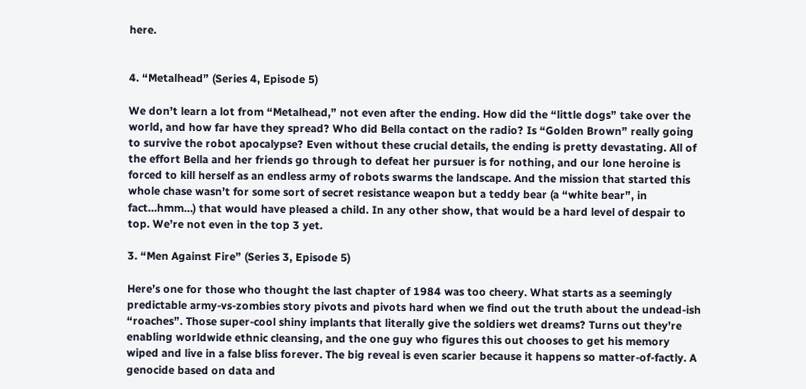here.


4. “Metalhead” (Series 4, Episode 5)

We don’t learn a lot from “Metalhead,” not even after the ending. How did the “little dogs” take over the world, and how far have they spread? Who did Bella contact on the radio? Is “Golden Brown” really going to survive the robot apocalypse? Even without these crucial details, the ending is pretty devastating. All of the effort Bella and her friends go through to defeat her pursuer is for nothing, and our lone heroine is forced to kill herself as an endless army of robots swarms the landscape. And the mission that started this whole chase wasn’t for some sort of secret resistance weapon but a teddy bear (a “white bear”, in fact…hmm…) that would have pleased a child. In any other show, that would be a hard level of despair to top. We’re not even in the top 3 yet.

3. “Men Against Fire” (Series 3, Episode 5)

Here’s one for those who thought the last chapter of 1984 was too cheery. What starts as a seemingly predictable army-vs-zombies story pivots and pivots hard when we find out the truth about the undead-ish “roaches”. Those super-cool shiny implants that literally give the soldiers wet dreams? Turns out they’re enabling worldwide ethnic cleansing, and the one guy who figures this out chooses to get his memory wiped and live in a false bliss forever. The big reveal is even scarier because it happens so matter-of-factly. A genocide based on data and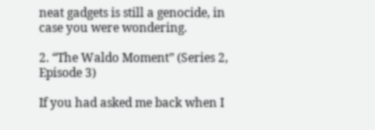neat gadgets is still a genocide, in case you were wondering.

2. “The Waldo Moment” (Series 2, Episode 3)

If you had asked me back when I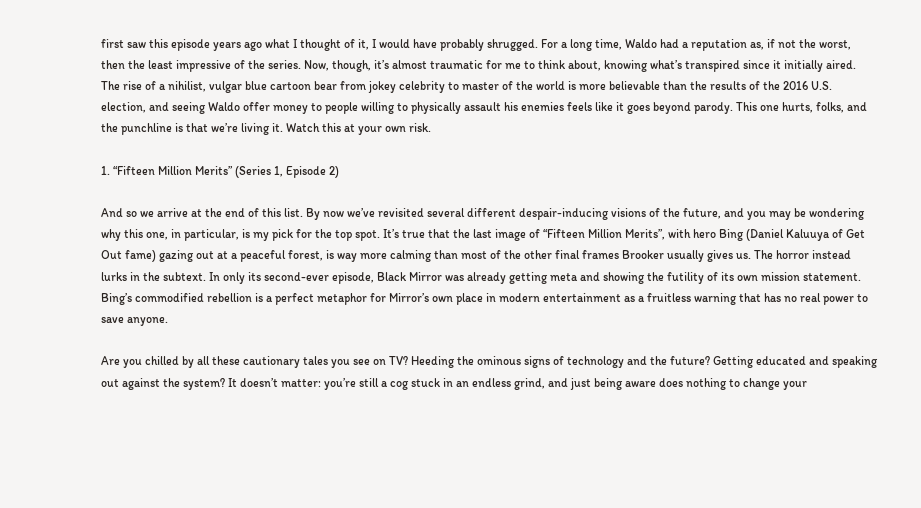first saw this episode years ago what I thought of it, I would have probably shrugged. For a long time, Waldo had a reputation as, if not the worst, then the least impressive of the series. Now, though, it’s almost traumatic for me to think about, knowing what’s transpired since it initially aired. The rise of a nihilist, vulgar blue cartoon bear from jokey celebrity to master of the world is more believable than the results of the 2016 U.S. election, and seeing Waldo offer money to people willing to physically assault his enemies feels like it goes beyond parody. This one hurts, folks, and the punchline is that we’re living it. Watch this at your own risk.

1. “Fifteen Million Merits” (Series 1, Episode 2)

And so we arrive at the end of this list. By now we’ve revisited several different despair-inducing visions of the future, and you may be wondering why this one, in particular, is my pick for the top spot. It’s true that the last image of “Fifteen Million Merits”, with hero Bing (Daniel Kaluuya of Get Out fame) gazing out at a peaceful forest, is way more calming than most of the other final frames Brooker usually gives us. The horror instead lurks in the subtext. In only its second-ever episode, Black Mirror was already getting meta and showing the futility of its own mission statement. Bing’s commodified rebellion is a perfect metaphor for Mirror’s own place in modern entertainment as a fruitless warning that has no real power to save anyone.

Are you chilled by all these cautionary tales you see on TV? Heeding the ominous signs of technology and the future? Getting educated and speaking out against the system? It doesn’t matter: you’re still a cog stuck in an endless grind, and just being aware does nothing to change your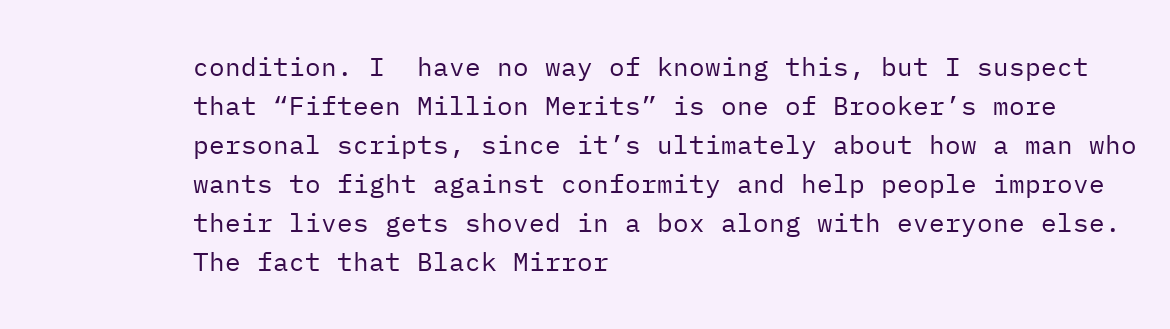condition. I  have no way of knowing this, but I suspect that “Fifteen Million Merits” is one of Brooker’s more personal scripts, since it’s ultimately about how a man who wants to fight against conformity and help people improve their lives gets shoved in a box along with everyone else. The fact that Black Mirror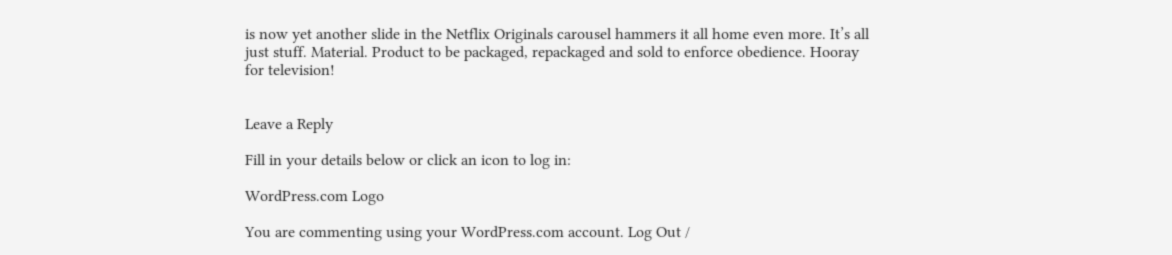is now yet another slide in the Netflix Originals carousel hammers it all home even more. It’s all just stuff. Material. Product to be packaged, repackaged and sold to enforce obedience. Hooray for television!


Leave a Reply

Fill in your details below or click an icon to log in:

WordPress.com Logo

You are commenting using your WordPress.com account. Log Out /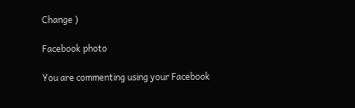Change )

Facebook photo

You are commenting using your Facebook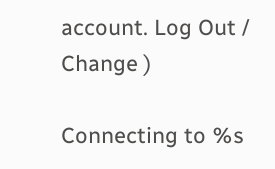account. Log Out /  Change )

Connecting to %s